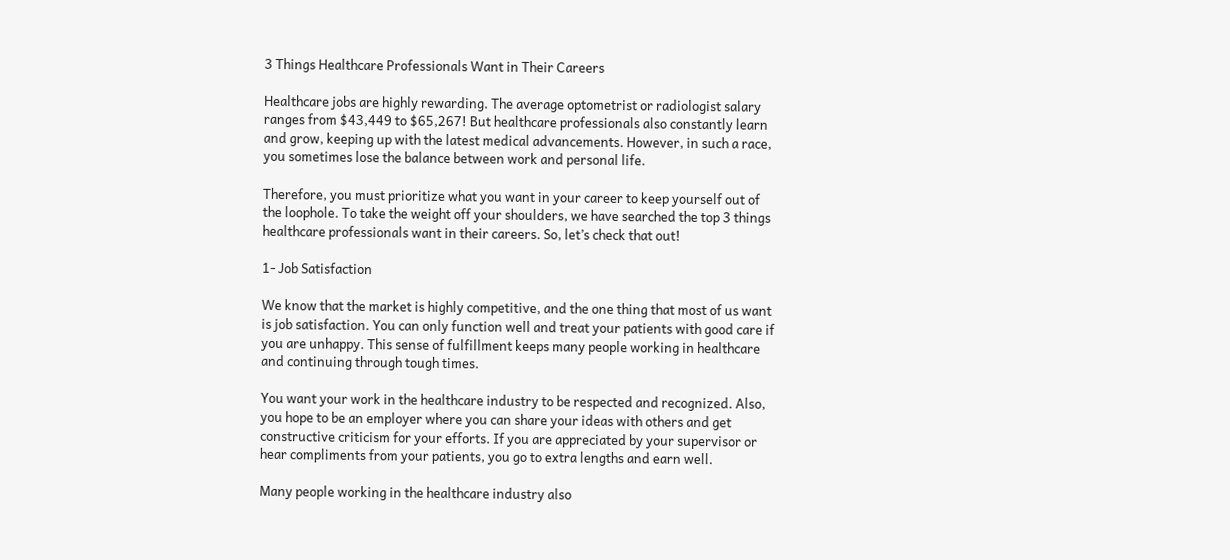3 Things Healthcare Professionals Want in Their Careers

Healthcare jobs are highly rewarding. The average optometrist or radiologist salary ranges from $43,449 to $65,267! But healthcare professionals also constantly learn and grow, keeping up with the latest medical advancements. However, in such a race, you sometimes lose the balance between work and personal life.

Therefore, you must prioritize what you want in your career to keep yourself out of the loophole. To take the weight off your shoulders, we have searched the top 3 things healthcare professionals want in their careers. So, let’s check that out!

1- Job Satisfaction

We know that the market is highly competitive, and the one thing that most of us want is job satisfaction. You can only function well and treat your patients with good care if you are unhappy. This sense of fulfillment keeps many people working in healthcare and continuing through tough times.

You want your work in the healthcare industry to be respected and recognized. Also, you hope to be an employer where you can share your ideas with others and get constructive criticism for your efforts. If you are appreciated by your supervisor or hear compliments from your patients, you go to extra lengths and earn well.

Many people working in the healthcare industry also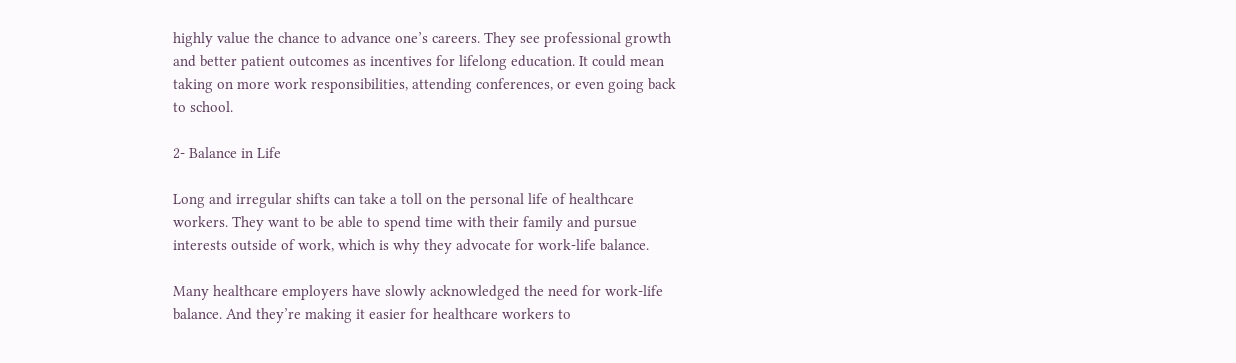highly value the chance to advance one’s careers. They see professional growth and better patient outcomes as incentives for lifelong education. It could mean taking on more work responsibilities, attending conferences, or even going back to school.

2- Balance in Life

Long and irregular shifts can take a toll on the personal life of healthcare workers. They want to be able to spend time with their family and pursue interests outside of work, which is why they advocate for work-life balance.

Many healthcare employers have slowly acknowledged the need for work-life balance. And they’re making it easier for healthcare workers to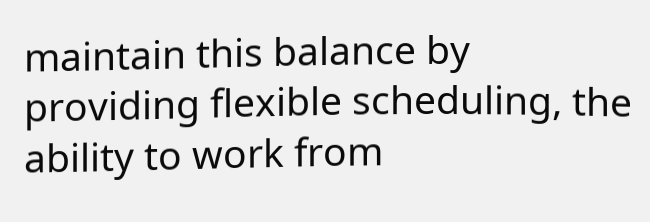maintain this balance by providing flexible scheduling, the ability to work from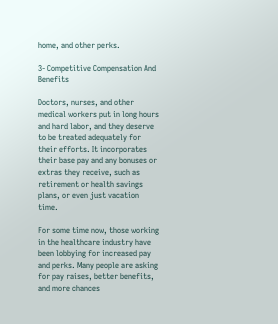home, and other perks.

3- Competitive Compensation And Benefits

Doctors, nurses, and other medical workers put in long hours and hard labor, and they deserve to be treated adequately for their efforts. It incorporates their base pay and any bonuses or extras they receive, such as retirement or health savings plans, or even just vacation time.

For some time now, those working in the healthcare industry have been lobbying for increased pay and perks. Many people are asking for pay raises, better benefits, and more chances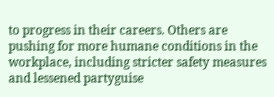to progress in their careers. Others are pushing for more humane conditions in the workplace, including stricter safety measures and lessened partyguise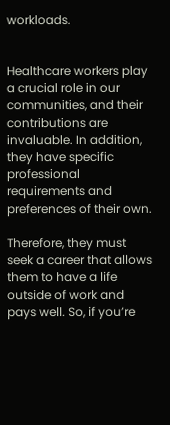workloads.


Healthcare workers play a crucial role in our communities, and their contributions are invaluable. In addition, they have specific professional requirements and preferences of their own.

Therefore, they must seek a career that allows them to have a life outside of work and pays well. So, if you’re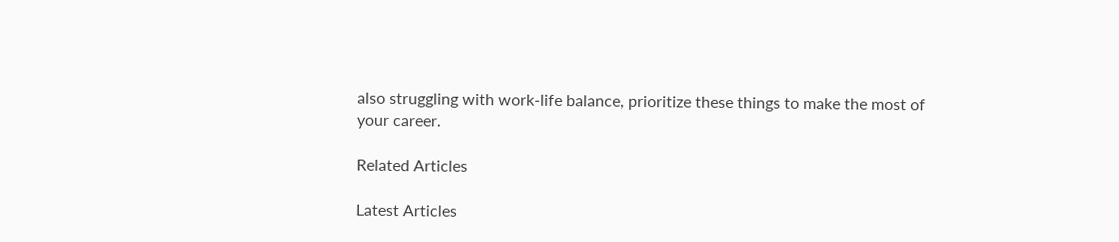also struggling with work-life balance, prioritize these things to make the most of your career.

Related Articles

Latest Articles